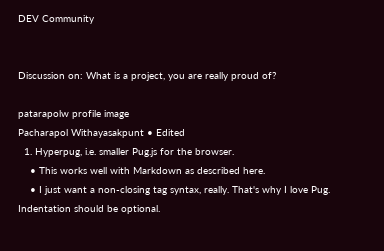DEV Community


Discussion on: What is a project, you are really proud of?

patarapolw profile image
Pacharapol Withayasakpunt • Edited
  1. Hyperpug, i.e. smaller Pug.js for the browser.
    • This works well with Markdown as described here.
    • I just want a non-closing tag syntax, really. That's why I love Pug. Indentation should be optional.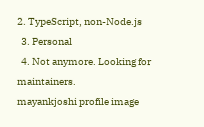2. TypeScript, non-Node.js
  3. Personal
  4. Not anymore. Looking for maintainers.
mayankjoshi profile image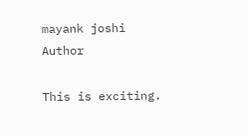mayank joshi Author

This is exciting.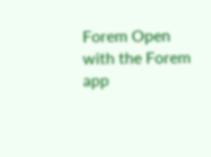Forem Open with the Forem app